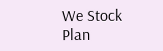We Stock Plan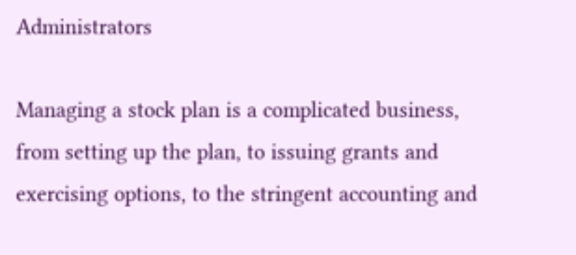Administrators

Managing a stock plan is a complicated business, from setting up the plan, to issuing grants and exercising options, to the stringent accounting and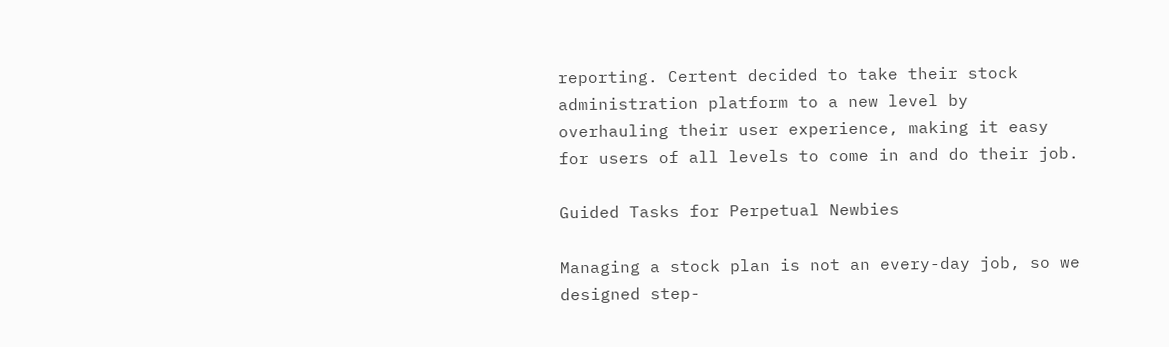reporting. Certent decided to take their stock administration platform to a new level by overhauling their user experience, making it easy for users of all levels to come in and do their job.

Guided Tasks for Perpetual Newbies

Managing a stock plan is not an every-day job, so we designed step-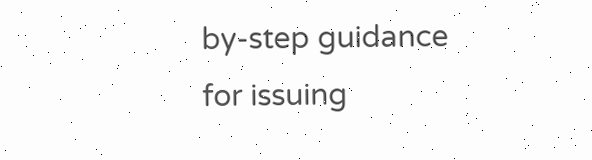by-step guidance for issuing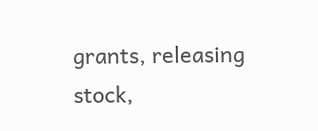grants, releasing stock,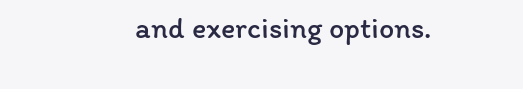and exercising options.